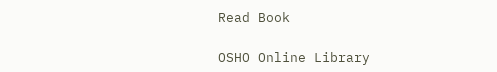Read Book

OSHO Online Library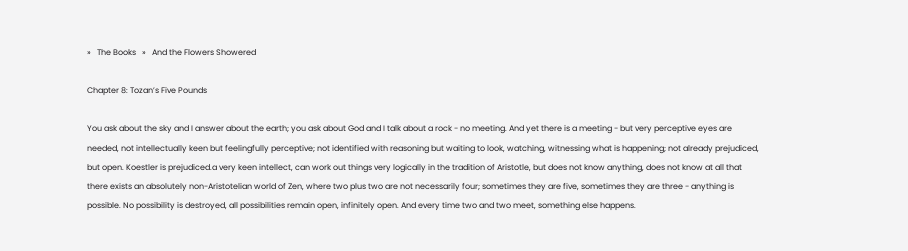»   The Books   »   And the Flowers Showered

Chapter 8: Tozan’s Five Pounds

You ask about the sky and I answer about the earth; you ask about God and I talk about a rock - no meeting. And yet there is a meeting - but very perceptive eyes are needed, not intellectually keen but feelingfully perceptive; not identified with reasoning but waiting to look, watching, witnessing what is happening; not already prejudiced, but open. Koestler is prejudiced.a very keen intellect, can work out things very logically in the tradition of Aristotle, but does not know anything, does not know at all that there exists an absolutely non-Aristotelian world of Zen, where two plus two are not necessarily four; sometimes they are five, sometimes they are three - anything is possible. No possibility is destroyed, all possibilities remain open, infinitely open. And every time two and two meet, something else happens.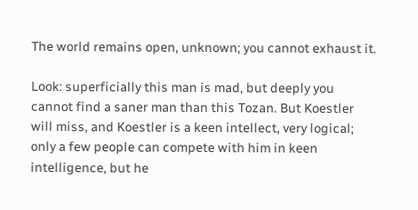The world remains open, unknown; you cannot exhaust it.

Look: superficially this man is mad, but deeply you cannot find a saner man than this Tozan. But Koestler will miss, and Koestler is a keen intellect, very logical; only a few people can compete with him in keen intelligence, but he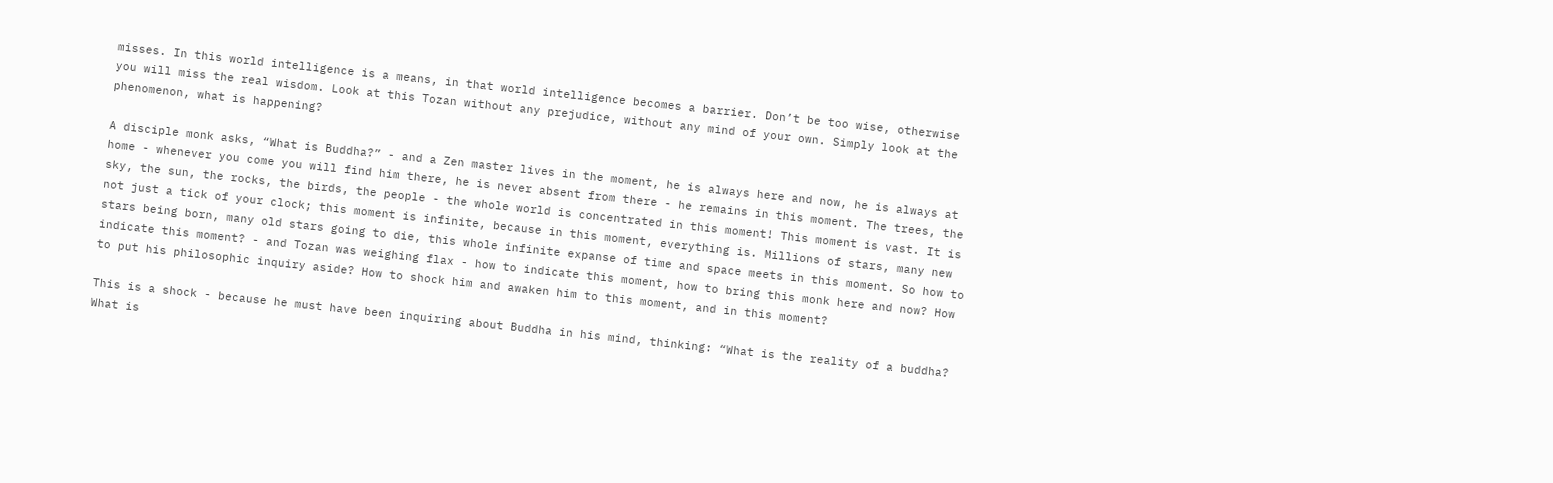misses. In this world intelligence is a means, in that world intelligence becomes a barrier. Don’t be too wise, otherwise you will miss the real wisdom. Look at this Tozan without any prejudice, without any mind of your own. Simply look at the phenomenon, what is happening?

A disciple monk asks, “What is Buddha?” - and a Zen master lives in the moment, he is always here and now, he is always at home - whenever you come you will find him there, he is never absent from there - he remains in this moment. The trees, the sky, the sun, the rocks, the birds, the people - the whole world is concentrated in this moment! This moment is vast. It is not just a tick of your clock; this moment is infinite, because in this moment, everything is. Millions of stars, many new stars being born, many old stars going to die, this whole infinite expanse of time and space meets in this moment. So how to indicate this moment? - and Tozan was weighing flax - how to indicate this moment, how to bring this monk here and now? How to put his philosophic inquiry aside? How to shock him and awaken him to this moment, and in this moment?

This is a shock - because he must have been inquiring about Buddha in his mind, thinking: “What is the reality of a buddha? What is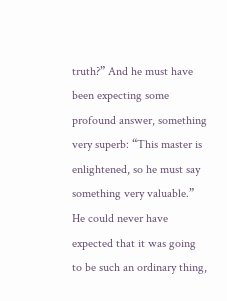truth?” And he must have been expecting some profound answer, something very superb: “This master is enlightened, so he must say something very valuable.” He could never have expected that it was going to be such an ordinary thing,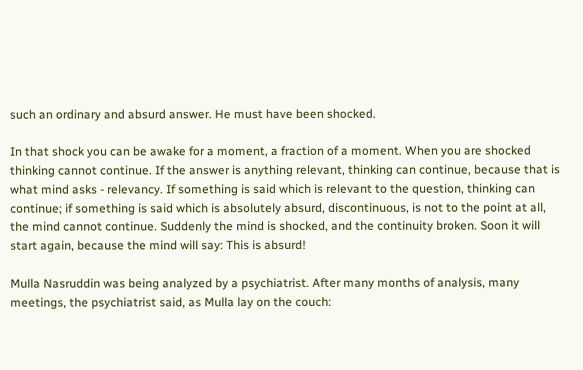such an ordinary and absurd answer. He must have been shocked.

In that shock you can be awake for a moment, a fraction of a moment. When you are shocked thinking cannot continue. If the answer is anything relevant, thinking can continue, because that is what mind asks - relevancy. If something is said which is relevant to the question, thinking can continue; if something is said which is absolutely absurd, discontinuous, is not to the point at all, the mind cannot continue. Suddenly the mind is shocked, and the continuity broken. Soon it will start again, because the mind will say: This is absurd!

Mulla Nasruddin was being analyzed by a psychiatrist. After many months of analysis, many meetings, the psychiatrist said, as Mulla lay on the couch: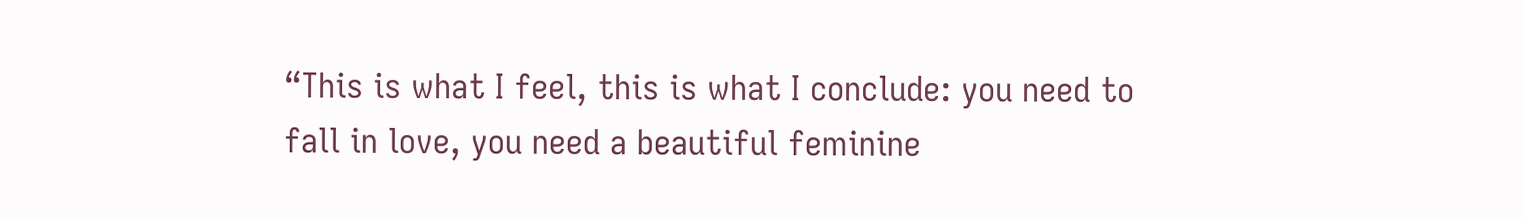“This is what I feel, this is what I conclude: you need to fall in love, you need a beautiful feminine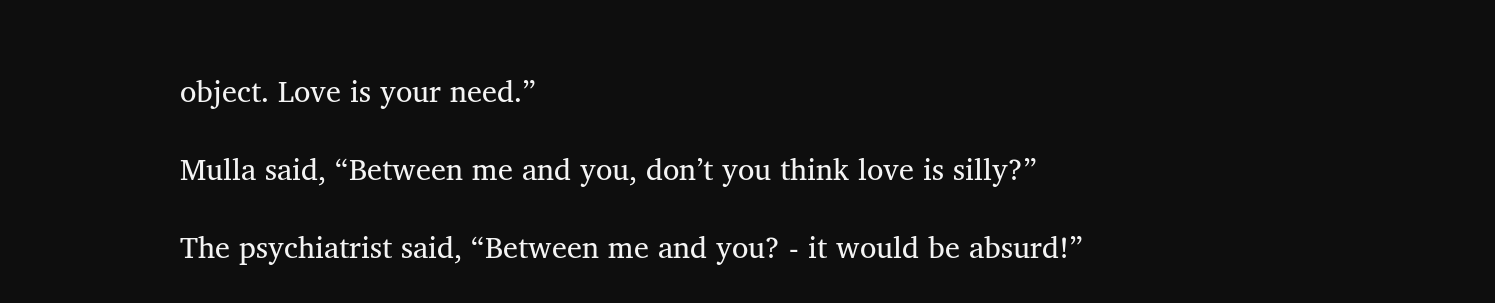object. Love is your need.”

Mulla said, “Between me and you, don’t you think love is silly?”

The psychiatrist said, “Between me and you? - it would be absurd!”